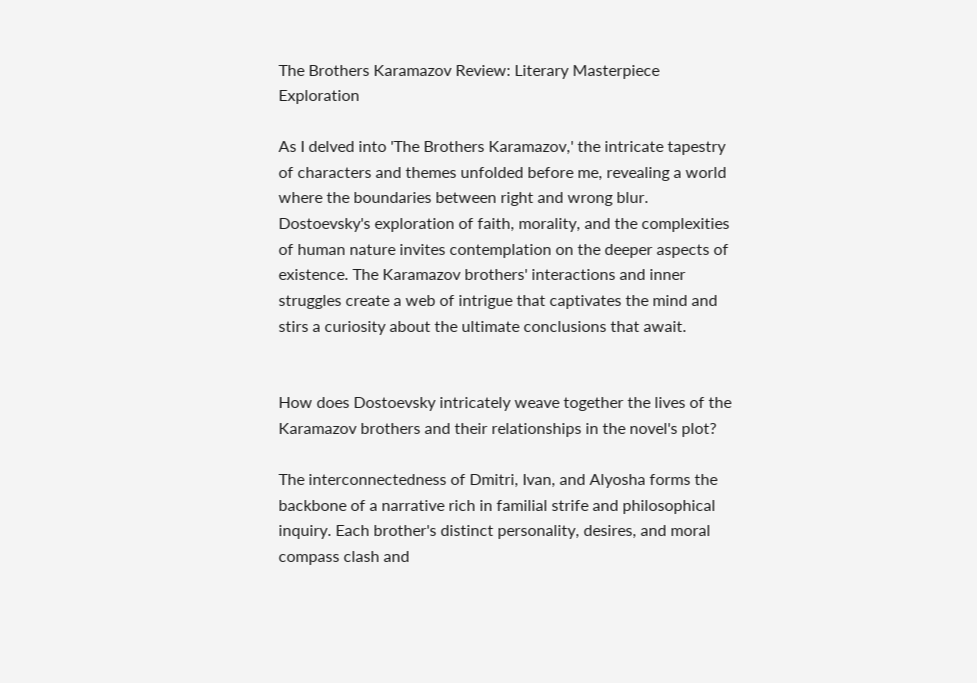The Brothers Karamazov Review: Literary Masterpiece Exploration

As I delved into 'The Brothers Karamazov,' the intricate tapestry of characters and themes unfolded before me, revealing a world where the boundaries between right and wrong blur. Dostoevsky's exploration of faith, morality, and the complexities of human nature invites contemplation on the deeper aspects of existence. The Karamazov brothers' interactions and inner struggles create a web of intrigue that captivates the mind and stirs a curiosity about the ultimate conclusions that await.


How does Dostoevsky intricately weave together the lives of the Karamazov brothers and their relationships in the novel's plot?

The interconnectedness of Dmitri, Ivan, and Alyosha forms the backbone of a narrative rich in familial strife and philosophical inquiry. Each brother's distinct personality, desires, and moral compass clash and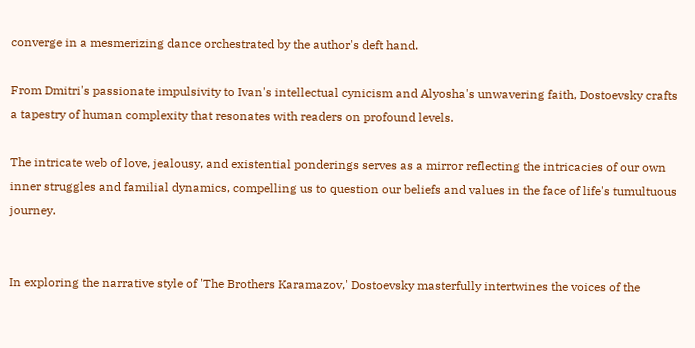converge in a mesmerizing dance orchestrated by the author's deft hand.

From Dmitri's passionate impulsivity to Ivan's intellectual cynicism and Alyosha's unwavering faith, Dostoevsky crafts a tapestry of human complexity that resonates with readers on profound levels.

The intricate web of love, jealousy, and existential ponderings serves as a mirror reflecting the intricacies of our own inner struggles and familial dynamics, compelling us to question our beliefs and values in the face of life's tumultuous journey.


In exploring the narrative style of 'The Brothers Karamazov,' Dostoevsky masterfully intertwines the voices of the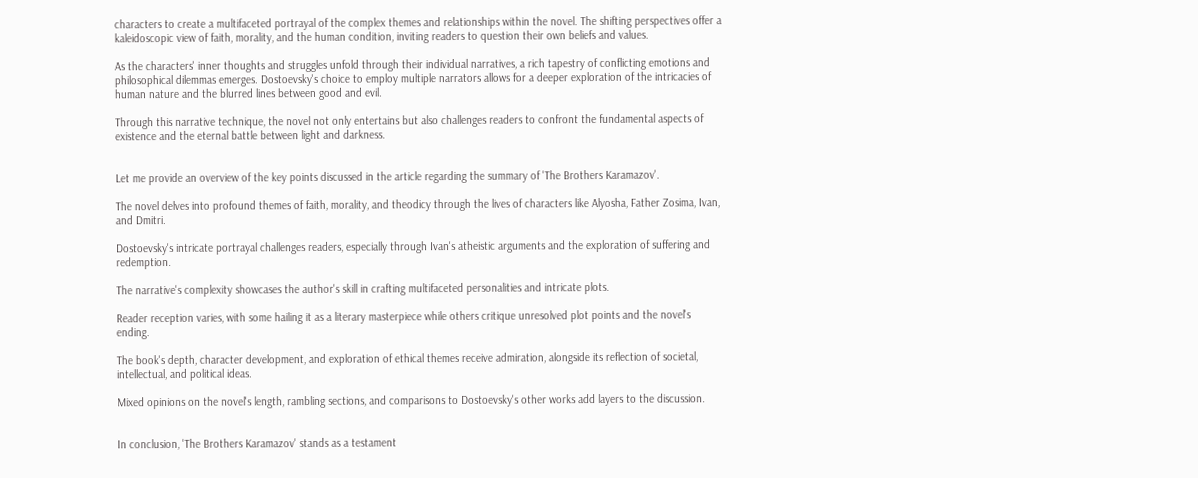characters to create a multifaceted portrayal of the complex themes and relationships within the novel. The shifting perspectives offer a kaleidoscopic view of faith, morality, and the human condition, inviting readers to question their own beliefs and values.

As the characters' inner thoughts and struggles unfold through their individual narratives, a rich tapestry of conflicting emotions and philosophical dilemmas emerges. Dostoevsky's choice to employ multiple narrators allows for a deeper exploration of the intricacies of human nature and the blurred lines between good and evil.

Through this narrative technique, the novel not only entertains but also challenges readers to confront the fundamental aspects of existence and the eternal battle between light and darkness.


Let me provide an overview of the key points discussed in the article regarding the summary of 'The Brothers Karamazov'.

The novel delves into profound themes of faith, morality, and theodicy through the lives of characters like Alyosha, Father Zosima, Ivan, and Dmitri.

Dostoevsky's intricate portrayal challenges readers, especially through Ivan's atheistic arguments and the exploration of suffering and redemption.

The narrative's complexity showcases the author's skill in crafting multifaceted personalities and intricate plots.

Reader reception varies, with some hailing it as a literary masterpiece while others critique unresolved plot points and the novel's ending.

The book's depth, character development, and exploration of ethical themes receive admiration, alongside its reflection of societal, intellectual, and political ideas.

Mixed opinions on the novel's length, rambling sections, and comparisons to Dostoevsky's other works add layers to the discussion.


In conclusion, 'The Brothers Karamazov' stands as a testament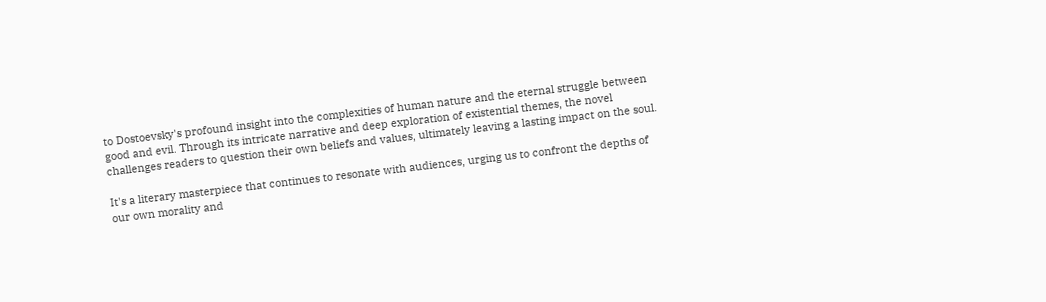to Dostoevsky's profound insight into the complexities of human nature and the eternal struggle between good and evil. Through its intricate narrative and deep exploration of existential themes, the novel challenges readers to question their own beliefs and values, ultimately leaving a lasting impact on the soul.

It's a literary masterpiece that continues to resonate with audiences, urging us to confront the depths of our own morality and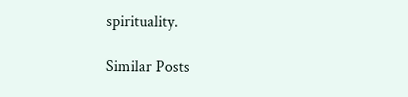spirituality.

Similar Posts